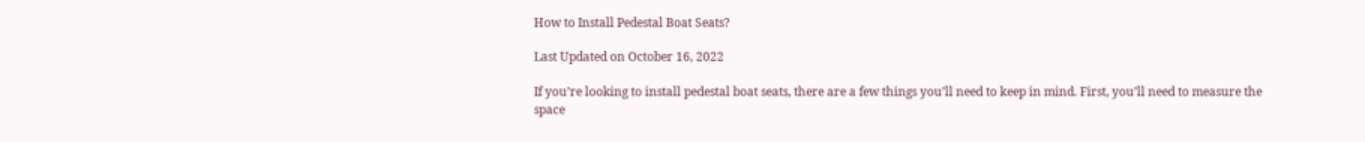How to Install Pedestal Boat Seats?

Last Updated on October 16, 2022

If you’re looking to install pedestal boat seats, there are a few things you’ll need to keep in mind. First, you’ll need to measure the space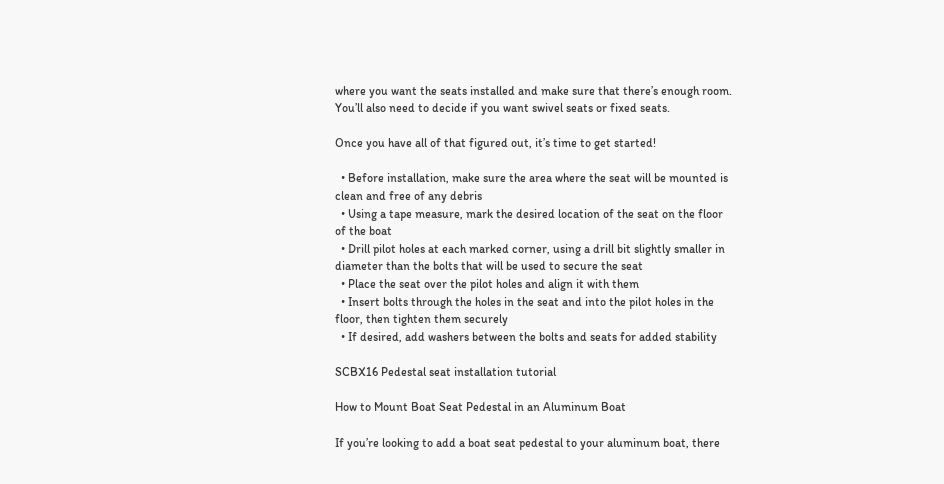where you want the seats installed and make sure that there’s enough room. You’ll also need to decide if you want swivel seats or fixed seats.

Once you have all of that figured out, it’s time to get started!

  • Before installation, make sure the area where the seat will be mounted is clean and free of any debris
  • Using a tape measure, mark the desired location of the seat on the floor of the boat
  • Drill pilot holes at each marked corner, using a drill bit slightly smaller in diameter than the bolts that will be used to secure the seat
  • Place the seat over the pilot holes and align it with them
  • Insert bolts through the holes in the seat and into the pilot holes in the floor, then tighten them securely
  • If desired, add washers between the bolts and seats for added stability

SCBX16 Pedestal seat installation tutorial

How to Mount Boat Seat Pedestal in an Aluminum Boat

If you’re looking to add a boat seat pedestal to your aluminum boat, there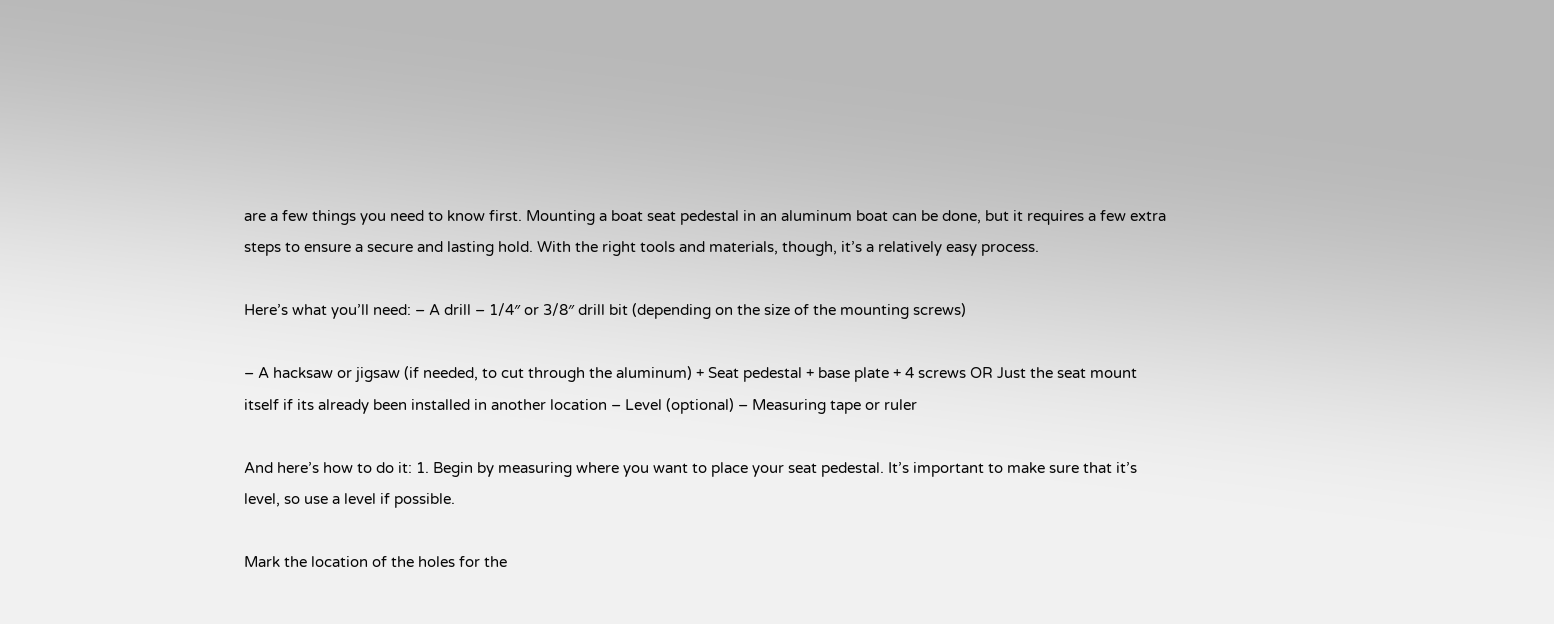are a few things you need to know first. Mounting a boat seat pedestal in an aluminum boat can be done, but it requires a few extra steps to ensure a secure and lasting hold. With the right tools and materials, though, it’s a relatively easy process.

Here’s what you’ll need: – A drill – 1/4″ or 3/8″ drill bit (depending on the size of the mounting screws)

– A hacksaw or jigsaw (if needed, to cut through the aluminum) + Seat pedestal + base plate + 4 screws OR Just the seat mount itself if its already been installed in another location – Level (optional) – Measuring tape or ruler

And here’s how to do it: 1. Begin by measuring where you want to place your seat pedestal. It’s important to make sure that it’s level, so use a level if possible.

Mark the location of the holes for the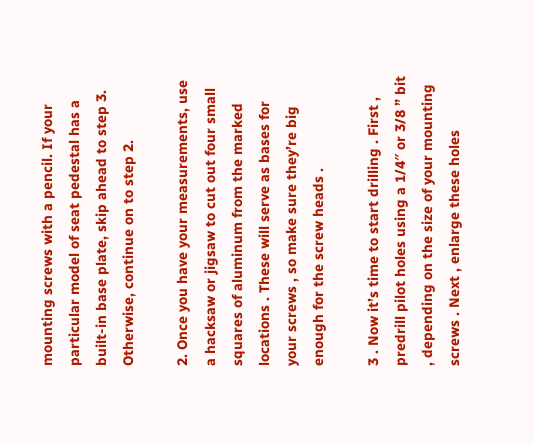mounting screws with a pencil. If your particular model of seat pedestal has a built-in base plate, skip ahead to step 3. Otherwise, continue on to step 2.

2. Once you have your measurements, use a hacksaw or jigsaw to cut out four small squares of aluminum from the marked locations . These will serve as bases for your screws , so make sure they’re big enough for the screw heads .

3 . Now it’s time to start drilling . First , predrill pilot holes using a 1/4″ or 3/8 ” bit , depending on the size of your mounting screws . Next , enlarge these holes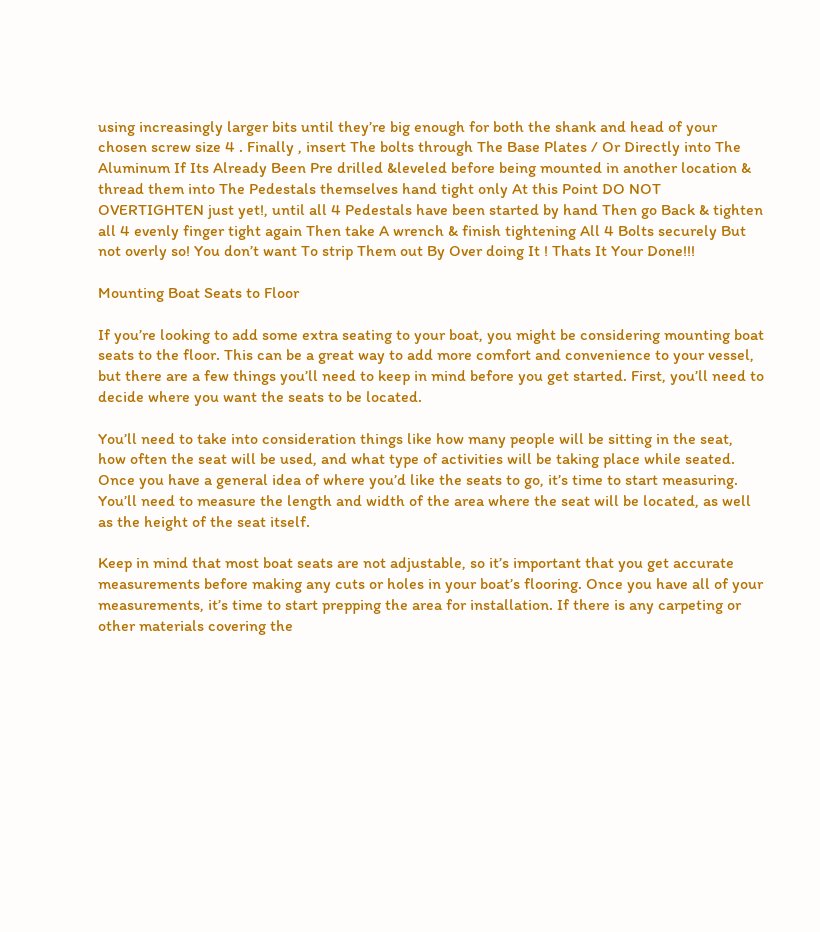using increasingly larger bits until they’re big enough for both the shank and head of your chosen screw size 4 . Finally , insert The bolts through The Base Plates / Or Directly into The Aluminum If Its Already Been Pre drilled &leveled before being mounted in another location & thread them into The Pedestals themselves hand tight only At this Point DO NOT OVERTIGHTEN just yet!, until all 4 Pedestals have been started by hand Then go Back & tighten all 4 evenly finger tight again Then take A wrench & finish tightening All 4 Bolts securely But not overly so! You don’t want To strip Them out By Over doing It ! Thats It Your Done!!!

Mounting Boat Seats to Floor

If you’re looking to add some extra seating to your boat, you might be considering mounting boat seats to the floor. This can be a great way to add more comfort and convenience to your vessel, but there are a few things you’ll need to keep in mind before you get started. First, you’ll need to decide where you want the seats to be located.

You’ll need to take into consideration things like how many people will be sitting in the seat, how often the seat will be used, and what type of activities will be taking place while seated. Once you have a general idea of where you’d like the seats to go, it’s time to start measuring. You’ll need to measure the length and width of the area where the seat will be located, as well as the height of the seat itself.

Keep in mind that most boat seats are not adjustable, so it’s important that you get accurate measurements before making any cuts or holes in your boat’s flooring. Once you have all of your measurements, it’s time to start prepping the area for installation. If there is any carpeting or other materials covering the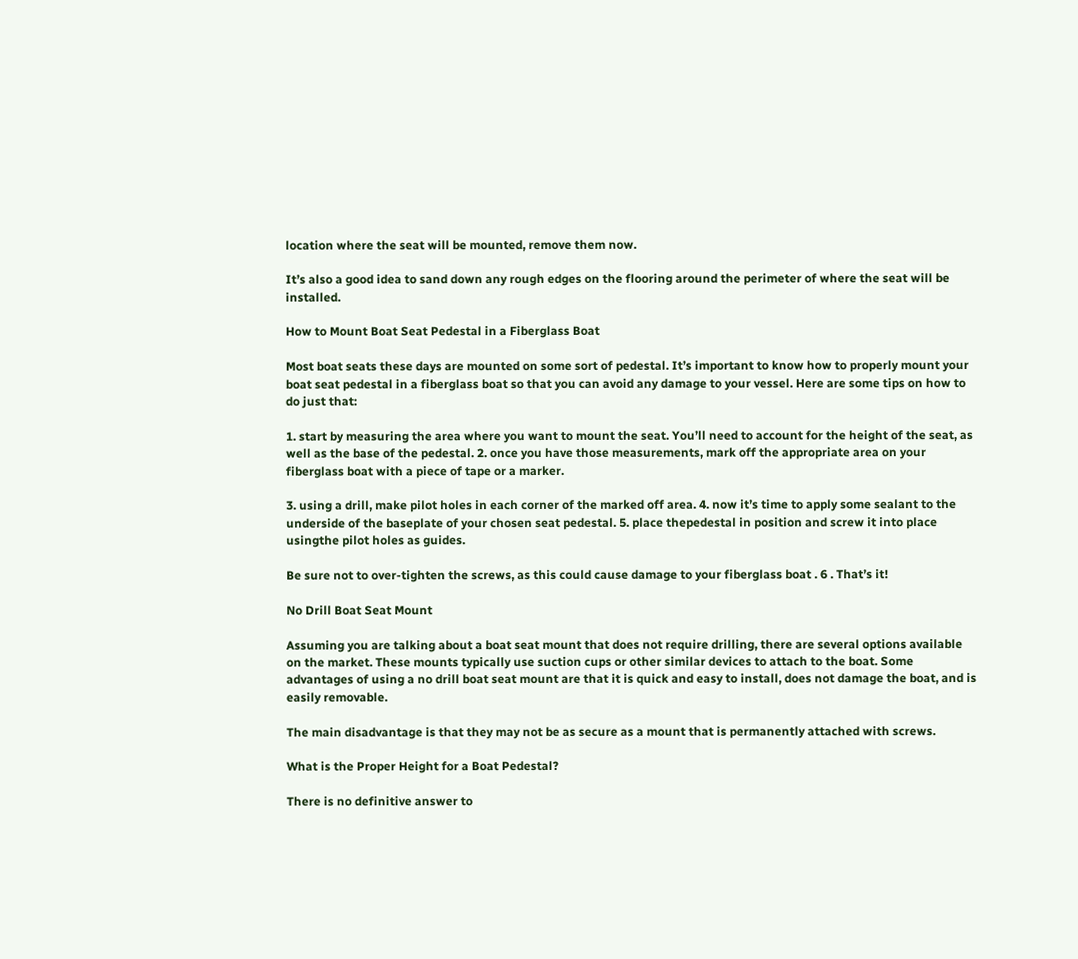location where the seat will be mounted, remove them now.

It’s also a good idea to sand down any rough edges on the flooring around the perimeter of where the seat will be installed.

How to Mount Boat Seat Pedestal in a Fiberglass Boat

Most boat seats these days are mounted on some sort of pedestal. It’s important to know how to properly mount your boat seat pedestal in a fiberglass boat so that you can avoid any damage to your vessel. Here are some tips on how to do just that:

1. start by measuring the area where you want to mount the seat. You’ll need to account for the height of the seat, as well as the base of the pedestal. 2. once you have those measurements, mark off the appropriate area on your fiberglass boat with a piece of tape or a marker.

3. using a drill, make pilot holes in each corner of the marked off area. 4. now it’s time to apply some sealant to the underside of the baseplate of your chosen seat pedestal. 5. place thepedestal in position and screw it into place usingthe pilot holes as guides.

Be sure not to over-tighten the screws, as this could cause damage to your fiberglass boat . 6 . That’s it!

No Drill Boat Seat Mount

Assuming you are talking about a boat seat mount that does not require drilling, there are several options available on the market. These mounts typically use suction cups or other similar devices to attach to the boat. Some advantages of using a no drill boat seat mount are that it is quick and easy to install, does not damage the boat, and is easily removable.

The main disadvantage is that they may not be as secure as a mount that is permanently attached with screws.

What is the Proper Height for a Boat Pedestal?

There is no definitive answer to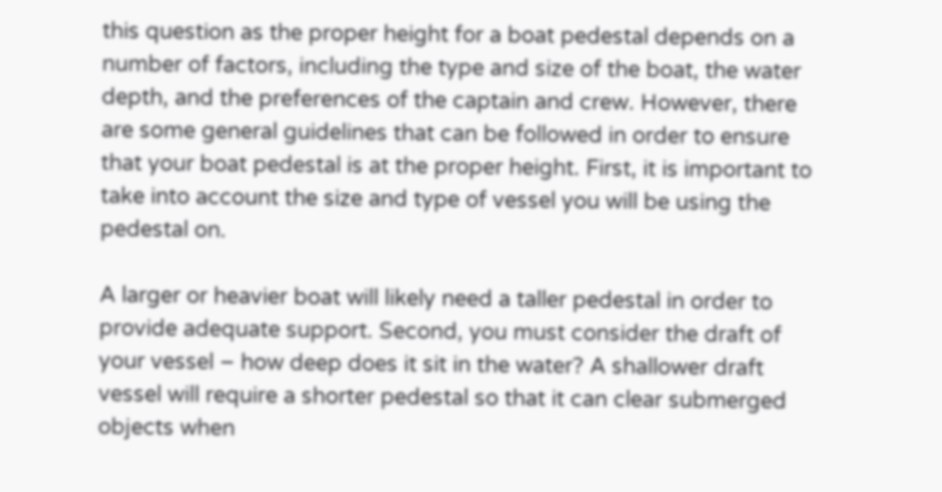this question as the proper height for a boat pedestal depends on a number of factors, including the type and size of the boat, the water depth, and the preferences of the captain and crew. However, there are some general guidelines that can be followed in order to ensure that your boat pedestal is at the proper height. First, it is important to take into account the size and type of vessel you will be using the pedestal on.

A larger or heavier boat will likely need a taller pedestal in order to provide adequate support. Second, you must consider the draft of your vessel – how deep does it sit in the water? A shallower draft vessel will require a shorter pedestal so that it can clear submerged objects when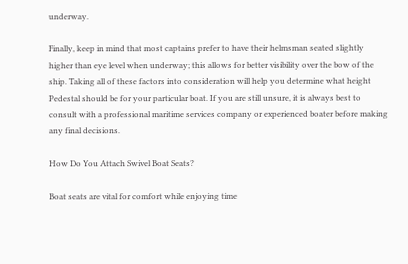underway.

Finally, keep in mind that most captains prefer to have their helmsman seated slightly higher than eye level when underway; this allows for better visibility over the bow of the ship. Taking all of these factors into consideration will help you determine what height Pedestal should be for your particular boat. If you are still unsure, it is always best to consult with a professional maritime services company or experienced boater before making any final decisions.

How Do You Attach Swivel Boat Seats?

Boat seats are vital for comfort while enjoying time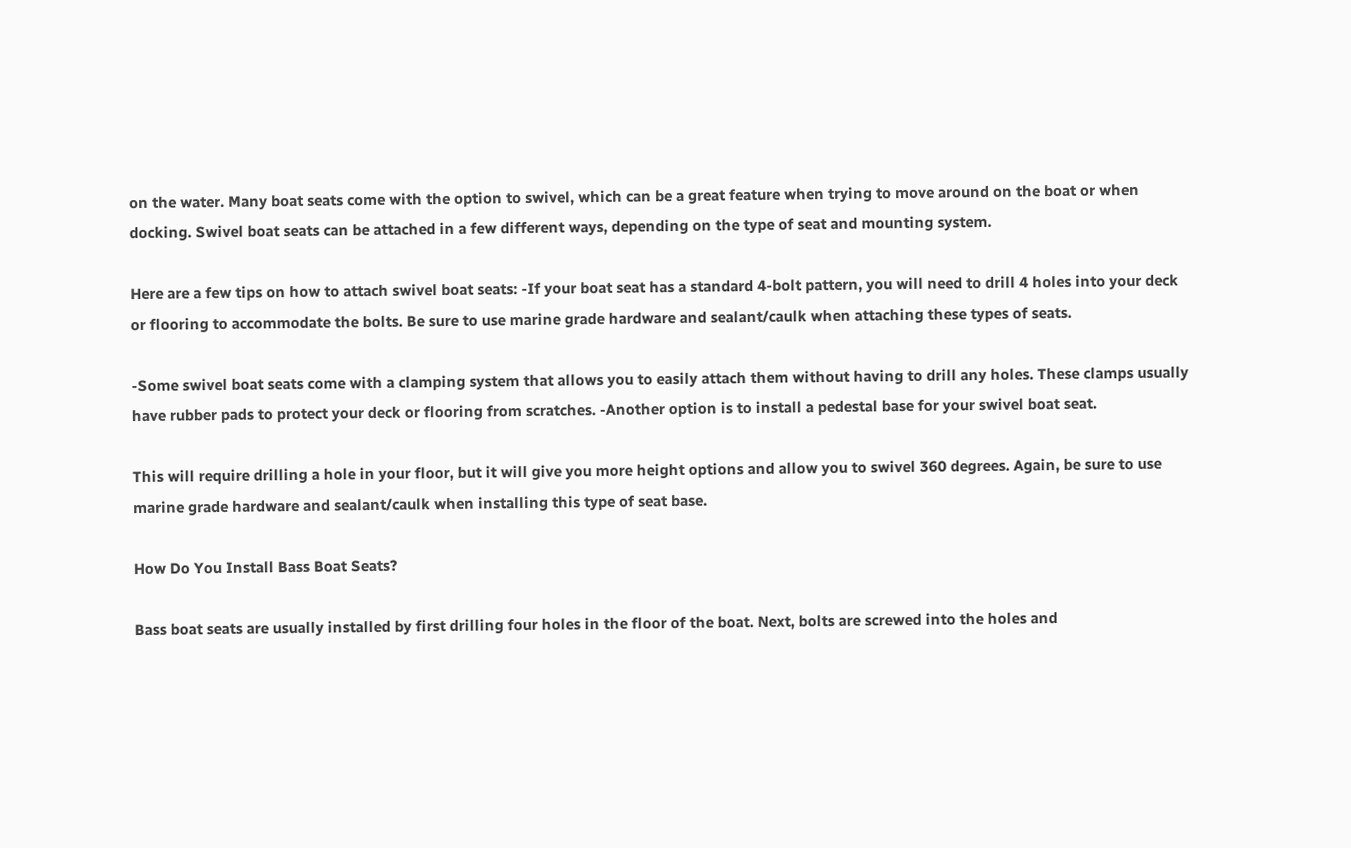on the water. Many boat seats come with the option to swivel, which can be a great feature when trying to move around on the boat or when docking. Swivel boat seats can be attached in a few different ways, depending on the type of seat and mounting system.

Here are a few tips on how to attach swivel boat seats: -If your boat seat has a standard 4-bolt pattern, you will need to drill 4 holes into your deck or flooring to accommodate the bolts. Be sure to use marine grade hardware and sealant/caulk when attaching these types of seats.

-Some swivel boat seats come with a clamping system that allows you to easily attach them without having to drill any holes. These clamps usually have rubber pads to protect your deck or flooring from scratches. -Another option is to install a pedestal base for your swivel boat seat.

This will require drilling a hole in your floor, but it will give you more height options and allow you to swivel 360 degrees. Again, be sure to use marine grade hardware and sealant/caulk when installing this type of seat base.

How Do You Install Bass Boat Seats?

Bass boat seats are usually installed by first drilling four holes in the floor of the boat. Next, bolts are screwed into the holes and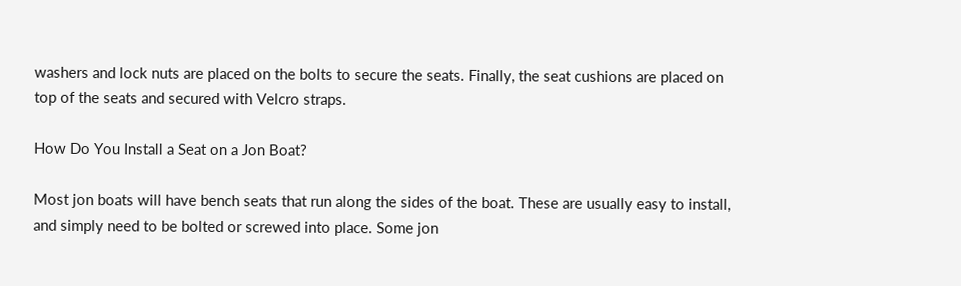washers and lock nuts are placed on the bolts to secure the seats. Finally, the seat cushions are placed on top of the seats and secured with Velcro straps.

How Do You Install a Seat on a Jon Boat?

Most jon boats will have bench seats that run along the sides of the boat. These are usually easy to install, and simply need to be bolted or screwed into place. Some jon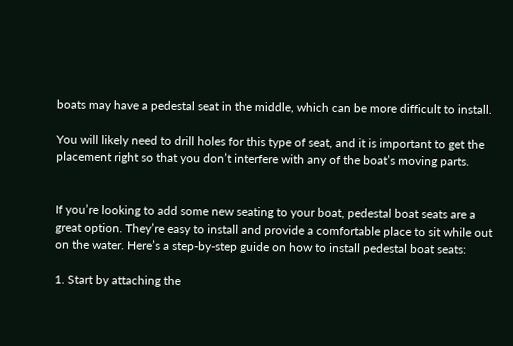boats may have a pedestal seat in the middle, which can be more difficult to install.

You will likely need to drill holes for this type of seat, and it is important to get the placement right so that you don’t interfere with any of the boat’s moving parts.


If you’re looking to add some new seating to your boat, pedestal boat seats are a great option. They’re easy to install and provide a comfortable place to sit while out on the water. Here’s a step-by-step guide on how to install pedestal boat seats:

1. Start by attaching the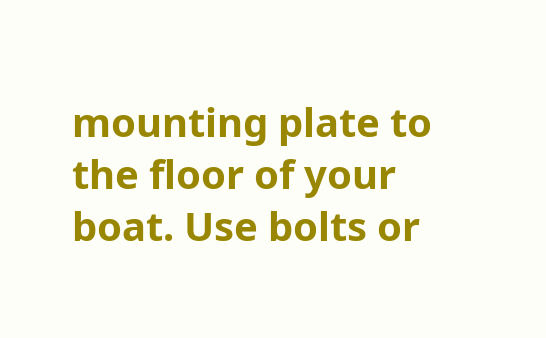mounting plate to the floor of your boat. Use bolts or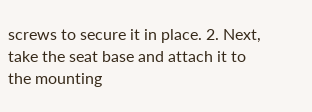screws to secure it in place. 2. Next, take the seat base and attach it to the mounting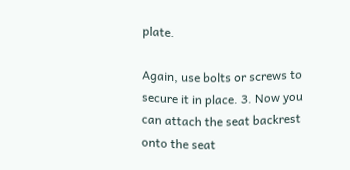plate.

Again, use bolts or screws to secure it in place. 3. Now you can attach the seat backrest onto the seat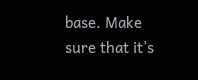base. Make sure that it’s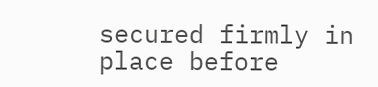secured firmly in place before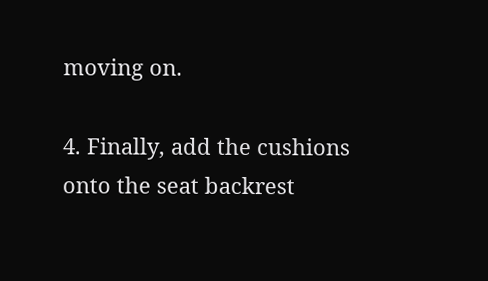moving on.

4. Finally, add the cushions onto the seat backrest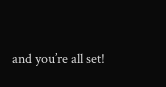and you’re all set!